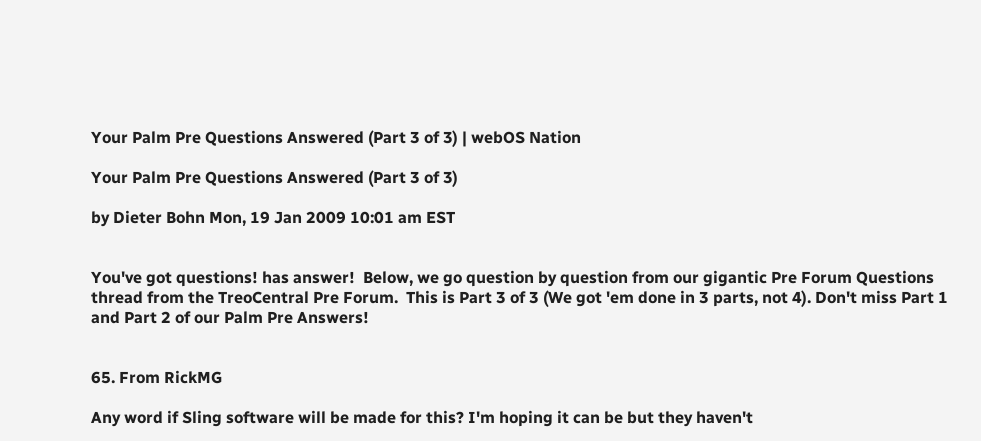Your Palm Pre Questions Answered (Part 3 of 3) | webOS Nation

Your Palm Pre Questions Answered (Part 3 of 3)

by Dieter Bohn Mon, 19 Jan 2009 10:01 am EST


You've got questions! has answer!  Below, we go question by question from our gigantic Pre Forum Questions thread from the TreoCentral Pre Forum.  This is Part 3 of 3 (We got 'em done in 3 parts, not 4). Don't miss Part 1 and Part 2 of our Palm Pre Answers!


65. From RickMG

Any word if Sling software will be made for this? I'm hoping it can be but they haven't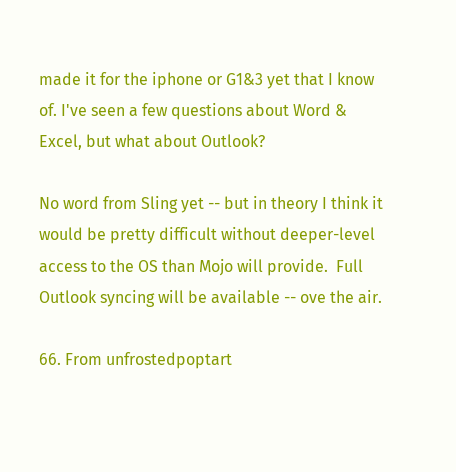made it for the iphone or G1&3 yet that I know of. I've seen a few questions about Word & Excel, but what about Outlook?

No word from Sling yet -- but in theory I think it would be pretty difficult without deeper-level access to the OS than Mojo will provide.  Full Outlook syncing will be available -- ove the air.

66. From unfrostedpoptart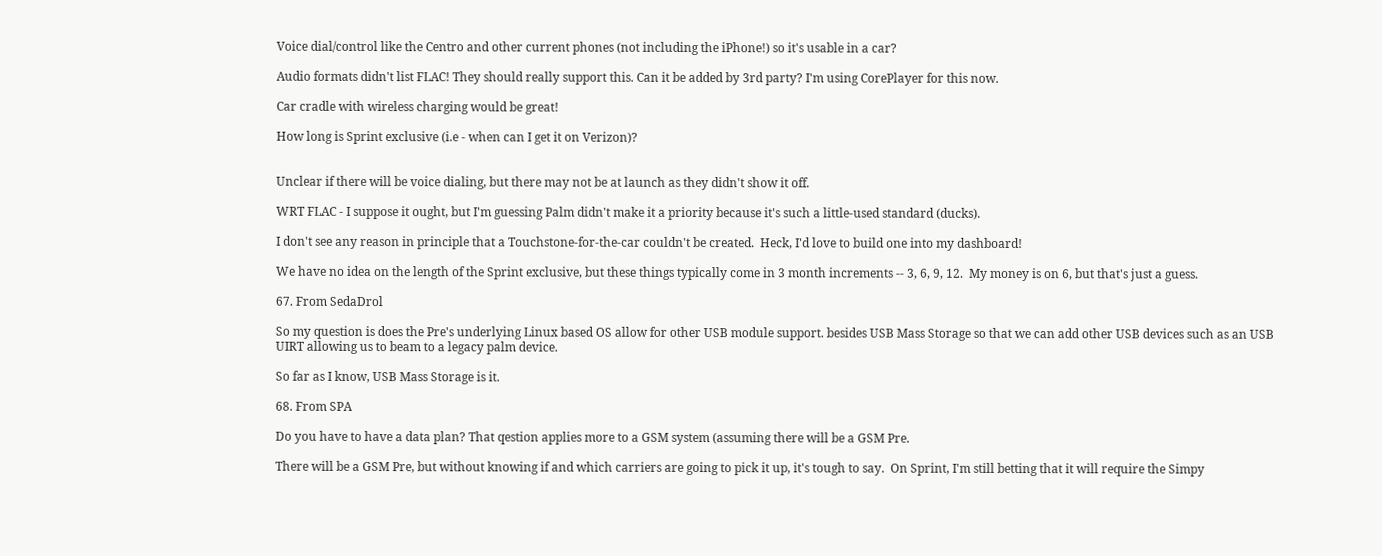Voice dial/control like the Centro and other current phones (not including the iPhone!) so it's usable in a car?

Audio formats didn't list FLAC! They should really support this. Can it be added by 3rd party? I'm using CorePlayer for this now.

Car cradle with wireless charging would be great!

How long is Sprint exclusive (i.e - when can I get it on Verizon)?


Unclear if there will be voice dialing, but there may not be at launch as they didn't show it off.

WRT FLAC - I suppose it ought, but I'm guessing Palm didn't make it a priority because it's such a little-used standard (ducks).

I don't see any reason in principle that a Touchstone-for-the-car couldn't be created.  Heck, I'd love to build one into my dashboard!

We have no idea on the length of the Sprint exclusive, but these things typically come in 3 month increments -- 3, 6, 9, 12.  My money is on 6, but that's just a guess.

67. From SedaDrol

So my question is does the Pre's underlying Linux based OS allow for other USB module support. besides USB Mass Storage so that we can add other USB devices such as an USB UIRT allowing us to beam to a legacy palm device.

So far as I know, USB Mass Storage is it.

68. From SPA

Do you have to have a data plan? That qestion applies more to a GSM system (assuming there will be a GSM Pre.

There will be a GSM Pre, but without knowing if and which carriers are going to pick it up, it's tough to say.  On Sprint, I'm still betting that it will require the Simpy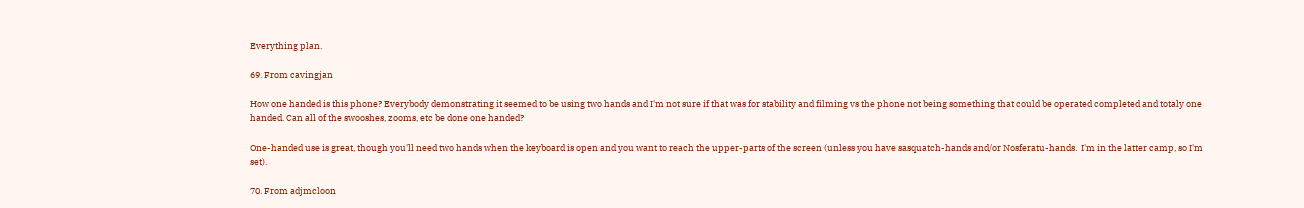Everything plan.

69. From cavingjan

How one handed is this phone? Everybody demonstrating it seemed to be using two hands and I'm not sure if that was for stability and filming vs the phone not being something that could be operated completed and totaly one handed. Can all of the swooshes, zooms, etc be done one handed?

One-handed use is great, though you'll need two hands when the keyboard is open and you want to reach the upper-parts of the screen (unless you have sasquatch-hands and/or Nosferatu-hands.  I'm in the latter camp, so I'm set).

70. From adjmcloon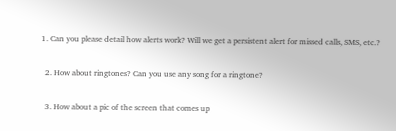1. Can you please detail how alerts work? Will we get a persistent alert for missed calls, SMS, etc.?

  2. How about ringtones? Can you use any song for a ringtone?

  3. How about a pic of the screen that comes up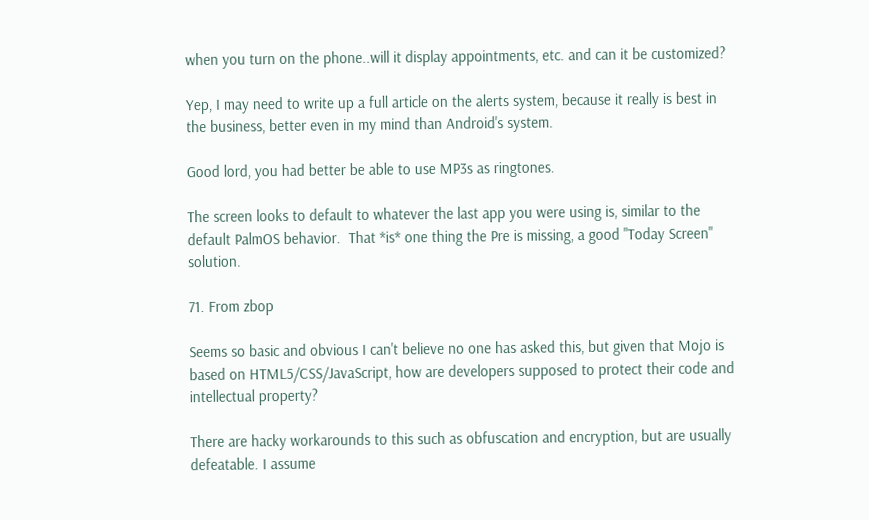when you turn on the phone..will it display appointments, etc. and can it be customized?

Yep, I may need to write up a full article on the alerts system, because it really is best in the business, better even in my mind than Android's system.

Good lord, you had better be able to use MP3s as ringtones.

The screen looks to default to whatever the last app you were using is, similar to the default PalmOS behavior.  That *is* one thing the Pre is missing, a good "Today Screen" solution.

71. From zbop

Seems so basic and obvious I can't believe no one has asked this, but given that Mojo is based on HTML5/CSS/JavaScript, how are developers supposed to protect their code and intellectual property?

There are hacky workarounds to this such as obfuscation and encryption, but are usually defeatable. I assume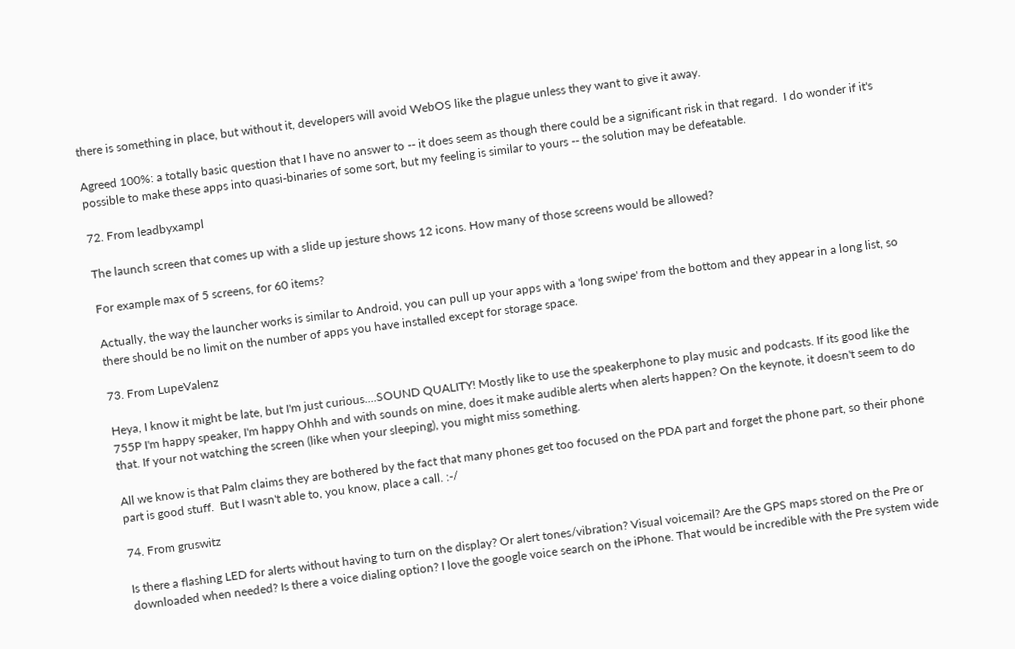there is something in place, but without it, developers will avoid WebOS like the plague unless they want to give it away.

Agreed 100%: a totally basic question that I have no answer to -- it does seem as though there could be a significant risk in that regard.  I do wonder if it's possible to make these apps into quasi-binaries of some sort, but my feeling is similar to yours -- the solution may be defeatable.

72. From leadbyxampl

The launch screen that comes up with a slide up jesture shows 12 icons. How many of those screens would be allowed?

For example max of 5 screens, for 60 items?

Actually, the way the launcher works is similar to Android, you can pull up your apps with a 'long swipe' from the bottom and they appear in a long list, so there should be no limit on the number of apps you have installed except for storage space.

73. From LupeValenz

Heya, I know it might be late, but I'm just curious....SOUND QUALITY! Mostly like to use the speakerphone to play music and podcasts. If its good like the 755P I'm happy speaker, I'm happy Ohhh and with sounds on mine, does it make audible alerts when alerts happen? On the keynote, it doesn't seem to do that. If your not watching the screen (like when your sleeping), you might miss something.

All we know is that Palm claims they are bothered by the fact that many phones get too focused on the PDA part and forget the phone part, so their phone part is good stuff.  But I wasn't able to, you know, place a call. :-/

74. From gruswitz

Is there a flashing LED for alerts without having to turn on the display? Or alert tones/vibration? Visual voicemail? Are the GPS maps stored on the Pre or downloaded when needed? Is there a voice dialing option? I love the google voice search on the iPhone. That would be incredible with the Pre system wide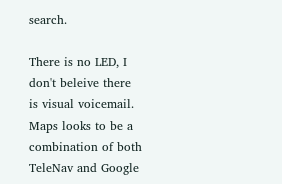search.

There is no LED, I don't beleive there is visual voicemail.  Maps looks to be a combination of both TeleNav and Google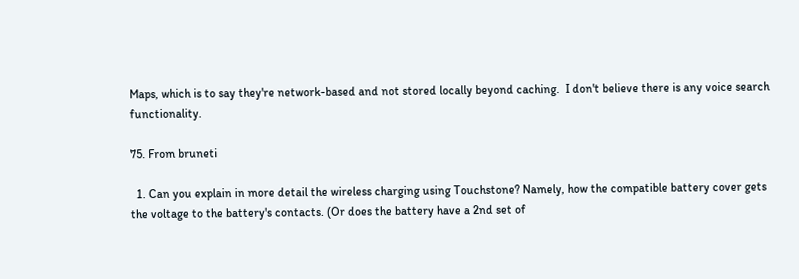Maps, which is to say they're network-based and not stored locally beyond caching.  I don't believe there is any voice search functionality.

75. From bruneti

  1. Can you explain in more detail the wireless charging using Touchstone? Namely, how the compatible battery cover gets the voltage to the battery's contacts. (Or does the battery have a 2nd set of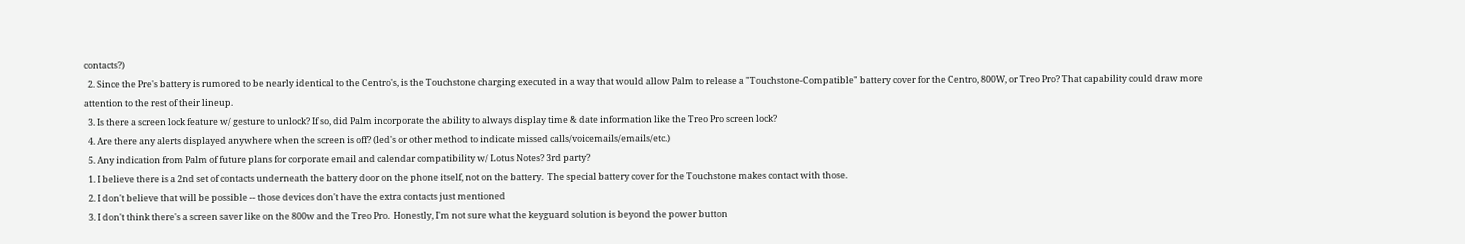contacts?)
  2. Since the Pre's battery is rumored to be nearly identical to the Centro's, is the Touchstone charging executed in a way that would allow Palm to release a "Touchstone-Compatible" battery cover for the Centro, 800W, or Treo Pro? That capability could draw more attention to the rest of their lineup.
  3. Is there a screen lock feature w/ gesture to unlock? If so, did Palm incorporate the ability to always display time & date information like the Treo Pro screen lock?
  4. Are there any alerts displayed anywhere when the screen is off? (led's or other method to indicate missed calls/voicemails/emails/etc.)
  5. Any indication from Palm of future plans for corporate email and calendar compatibility w/ Lotus Notes? 3rd party?
  1. I believe there is a 2nd set of contacts underneath the battery door on the phone itself, not on the battery.  The special battery cover for the Touchstone makes contact with those.
  2. I don't believe that will be possible -- those devices don't have the extra contacts just mentioned
  3. I don't think there's a screen saver like on the 800w and the Treo Pro.  Honestly, I'm not sure what the keyguard solution is beyond the power button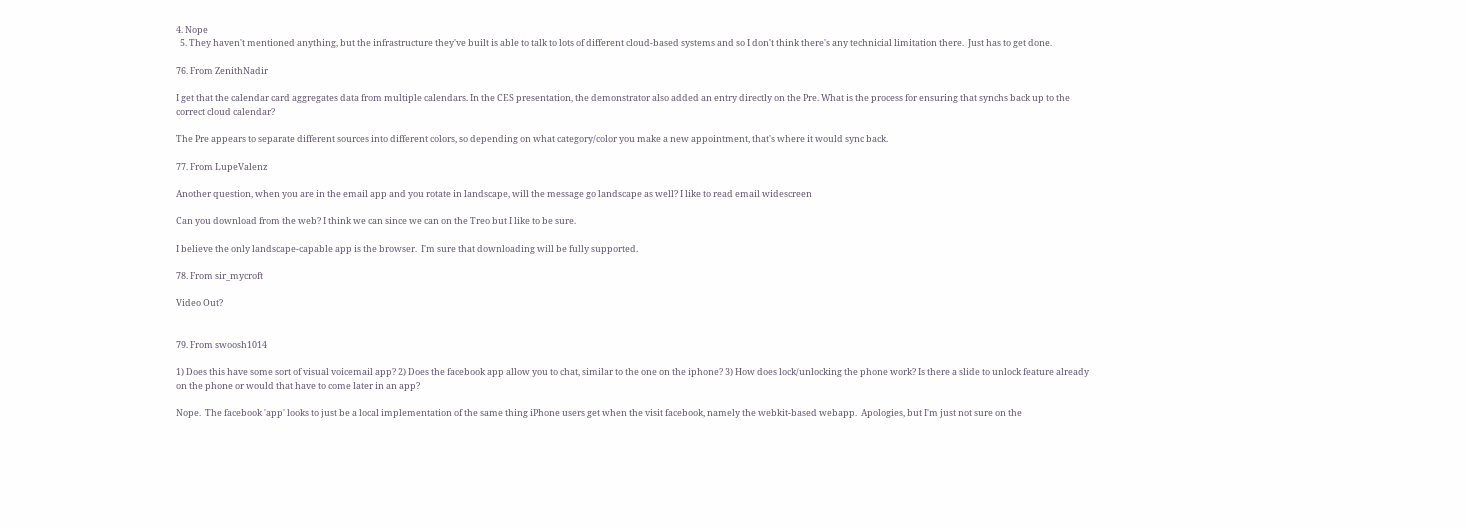4. Nope
  5. They haven't mentioned anything, but the infrastructure they've built is able to talk to lots of different cloud-based systems and so I don't think there's any technicial limitation there.  Just has to get done.

76. From ZenithNadir

I get that the calendar card aggregates data from multiple calendars. In the CES presentation, the demonstrator also added an entry directly on the Pre. What is the process for ensuring that synchs back up to the correct cloud calendar?

The Pre appears to separate different sources into different colors, so depending on what category/color you make a new appointment, that's where it would sync back.

77. From LupeValenz

Another question, when you are in the email app and you rotate in landscape, will the message go landscape as well? I like to read email widescreen

Can you download from the web? I think we can since we can on the Treo but I like to be sure.

I believe the only landscape-capable app is the browser.  I'm sure that downloading will be fully supported.

78. From sir_mycroft

Video Out?


79. From swoosh1014

1) Does this have some sort of visual voicemail app? 2) Does the facebook app allow you to chat, similar to the one on the iphone? 3) How does lock/unlocking the phone work? Is there a slide to unlock feature already on the phone or would that have to come later in an app?

Nope.  The facebook 'app' looks to just be a local implementation of the same thing iPhone users get when the visit facebook, namely the webkit-based webapp.  Apologies, but I'm just not sure on the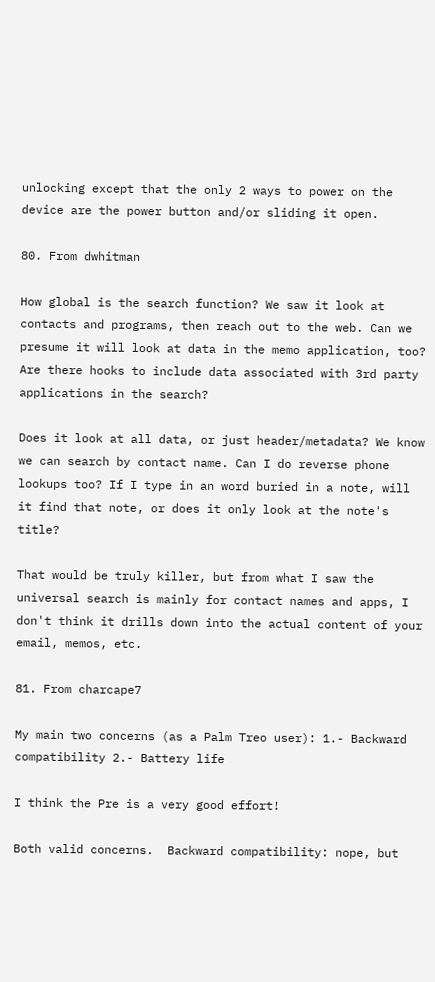unlocking except that the only 2 ways to power on the device are the power button and/or sliding it open.

80. From dwhitman

How global is the search function? We saw it look at contacts and programs, then reach out to the web. Can we presume it will look at data in the memo application, too? Are there hooks to include data associated with 3rd party applications in the search?

Does it look at all data, or just header/metadata? We know we can search by contact name. Can I do reverse phone lookups too? If I type in an word buried in a note, will it find that note, or does it only look at the note's title?

That would be truly killer, but from what I saw the universal search is mainly for contact names and apps, I don't think it drills down into the actual content of your email, memos, etc.

81. From charcape7

My main two concerns (as a Palm Treo user): 1.- Backward compatibility 2.- Battery life

I think the Pre is a very good effort!

Both valid concerns.  Backward compatibility: nope, but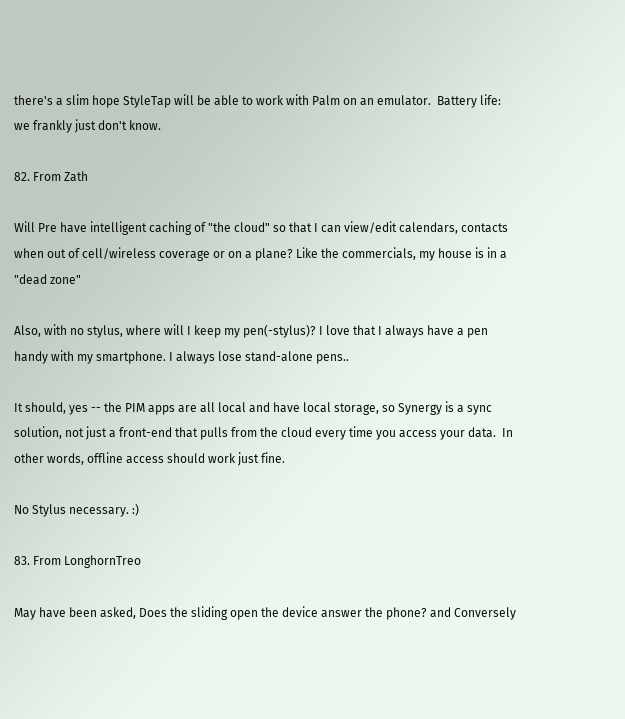there's a slim hope StyleTap will be able to work with Palm on an emulator.  Battery life: we frankly just don't know.

82. From Zath

Will Pre have intelligent caching of "the cloud" so that I can view/edit calendars, contacts when out of cell/wireless coverage or on a plane? Like the commercials, my house is in a "dead zone"

Also, with no stylus, where will I keep my pen(-stylus)? I love that I always have a pen handy with my smartphone. I always lose stand-alone pens..

It should, yes -- the PIM apps are all local and have local storage, so Synergy is a sync solution, not just a front-end that pulls from the cloud every time you access your data.  In other words, offline access should work just fine.

No Stylus necessary. :)

83. From LonghornTreo

May have been asked, Does the sliding open the device answer the phone? and Conversely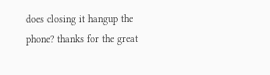does closing it hangup the phone? thanks for the great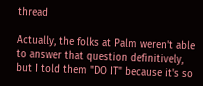thread

Actually, the folks at Palm weren't able to answer that question definitively, but I told them "DO IT" because it's so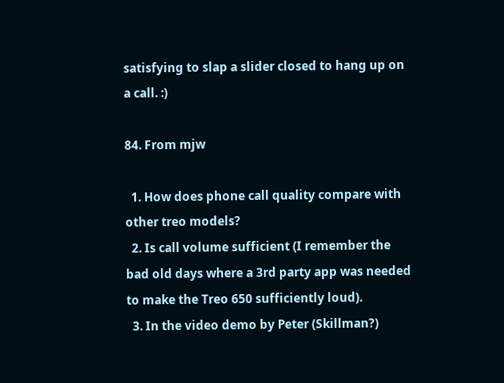satisfying to slap a slider closed to hang up on a call. :)

84. From mjw

  1. How does phone call quality compare with other treo models?
  2. Is call volume sufficient (I remember the bad old days where a 3rd party app was needed to make the Treo 650 sufficiently loud).
  3. In the video demo by Peter (Skillman?)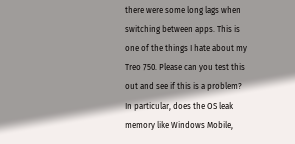there were some long lags when switching between apps. This is one of the things I hate about my Treo 750. Please can you test this out and see if this is a problem? In particular, does the OS leak memory like Windows Mobile,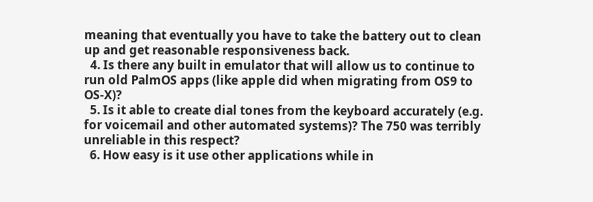meaning that eventually you have to take the battery out to clean up and get reasonable responsiveness back.
  4. Is there any built in emulator that will allow us to continue to run old PalmOS apps (like apple did when migrating from OS9 to OS-X)?
  5. Is it able to create dial tones from the keyboard accurately (e.g. for voicemail and other automated systems)? The 750 was terribly unreliable in this respect?
  6. How easy is it use other applications while in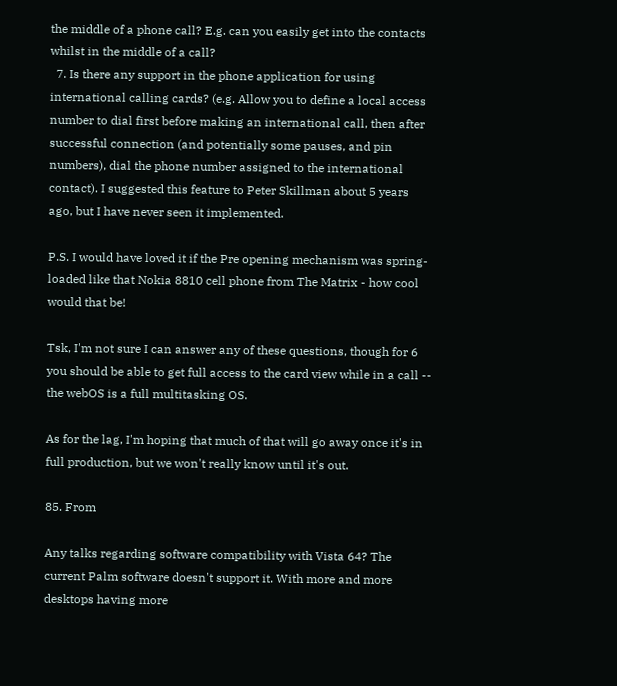the middle of a phone call? E.g. can you easily get into the contacts whilst in the middle of a call?
  7. Is there any support in the phone application for using international calling cards? (e.g. Allow you to define a local access number to dial first before making an international call, then after successful connection (and potentially some pauses, and pin numbers), dial the phone number assigned to the international contact). I suggested this feature to Peter Skillman about 5 years ago, but I have never seen it implemented.

P.S. I would have loved it if the Pre opening mechanism was spring-loaded like that Nokia 8810 cell phone from The Matrix - how cool would that be!

Tsk, I'm not sure I can answer any of these questions, though for 6 you should be able to get full access to the card view while in a call -- the webOS is a full multitasking OS.

As for the lag, I'm hoping that much of that will go away once it's in full production, but we won't really know until it's out.

85. From

Any talks regarding software compatibility with Vista 64? The current Palm software doesn't support it. With more and more desktops having more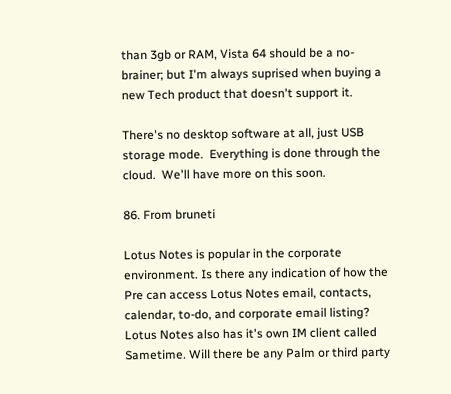than 3gb or RAM, Vista 64 should be a no-brainer; but I'm always suprised when buying a new Tech product that doesn't support it.

There's no desktop software at all, just USB storage mode.  Everything is done through the cloud.  We'll have more on this soon.

86. From bruneti

Lotus Notes is popular in the corporate environment. Is there any indication of how the Pre can access Lotus Notes email, contacts, calendar, to-do, and corporate email listing? Lotus Notes also has it's own IM client called Sametime. Will there be any Palm or third party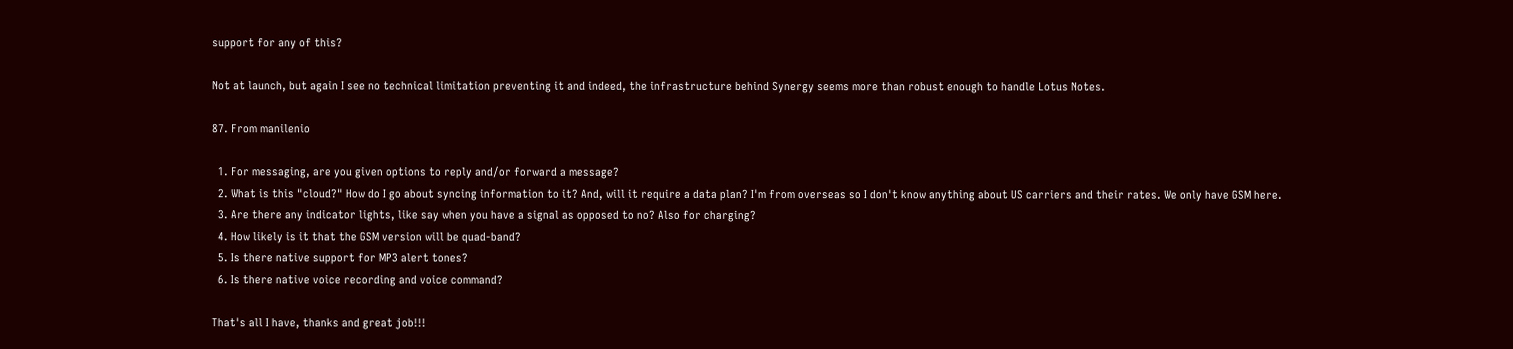support for any of this?

Not at launch, but again I see no technical limitation preventing it and indeed, the infrastructure behind Synergy seems more than robust enough to handle Lotus Notes.

87. From manilenio

  1. For messaging, are you given options to reply and/or forward a message?
  2. What is this "cloud?" How do I go about syncing information to it? And, will it require a data plan? I'm from overseas so I don't know anything about US carriers and their rates. We only have GSM here.
  3. Are there any indicator lights, like say when you have a signal as opposed to no? Also for charging?
  4. How likely is it that the GSM version will be quad-band?
  5. Is there native support for MP3 alert tones?
  6. Is there native voice recording and voice command?

That's all I have, thanks and great job!!!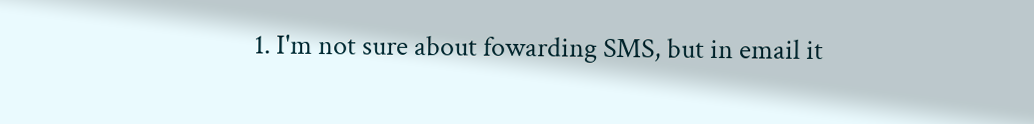1. I'm not sure about fowarding SMS, but in email it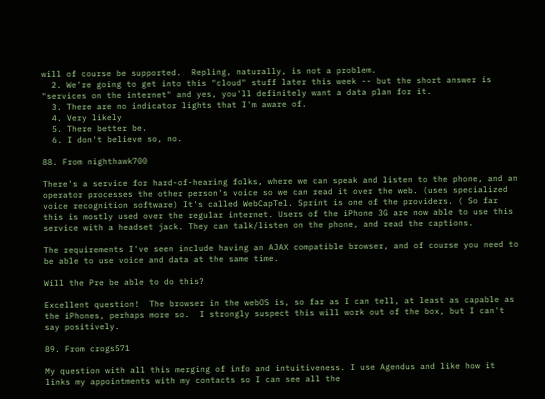will of course be supported.  Repling, naturally, is not a problem.
  2. We're going to get into this "cloud" stuff later this week -- but the short answer is "services on the internet" and yes, you'll definitely want a data plan for it.
  3. There are no indicator lights that I'm aware of.
  4. Very likely
  5. There better be.
  6. I don't believe so, no.

88. From nighthawk700

There's a service for hard-of-hearing folks, where we can speak and listen to the phone, and an operator processes the other person's voice so we can read it over the web. (uses specialized voice recognition software) It's called WebCapTel. Sprint is one of the providers. ( So far this is mostly used over the regular internet. Users of the iPhone 3G are now able to use this service with a headset jack. They can talk/listen on the phone, and read the captions.

The requirements I've seen include having an AJAX compatible browser, and of course you need to be able to use voice and data at the same time.

Will the Pre be able to do this?

Excellent question!  The browser in the webOS is, so far as I can tell, at least as capable as the iPhones, perhaps more so.  I strongly suspect this will work out of the box, but I can't say positively.

89. From crogs571

My question with all this merging of info and intuitiveness. I use Agendus and like how it links my appointments with my contacts so I can see all the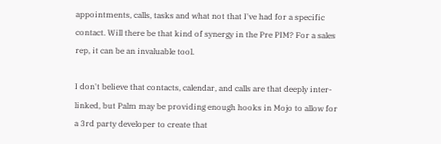appointments, calls, tasks and what not that I've had for a specific contact. Will there be that kind of synergy in the Pre PIM? For a sales rep, it can be an invaluable tool.

I don't believe that contacts, calendar, and calls are that deeply inter-linked, but Palm may be providing enough hooks in Mojo to allow for a 3rd party developer to create that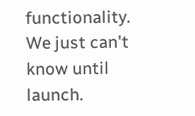functionality.  We just can't know until launch.